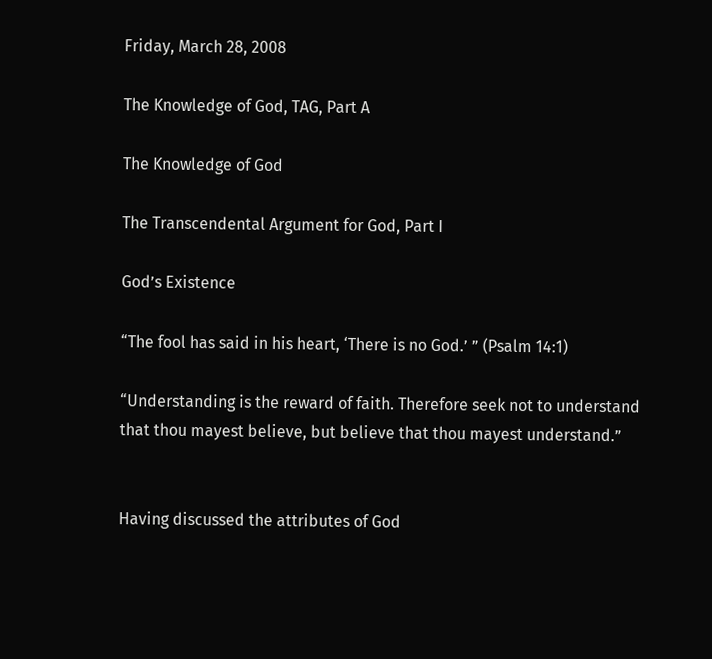Friday, March 28, 2008

The Knowledge of God, TAG, Part A

The Knowledge of God

The Transcendental Argument for God, Part I

God’s Existence

“The fool has said in his heart, ‘There is no God.’ ” (Psalm 14:1)

“Understanding is the reward of faith. Therefore seek not to understand that thou mayest believe, but believe that thou mayest understand.”


Having discussed the attributes of God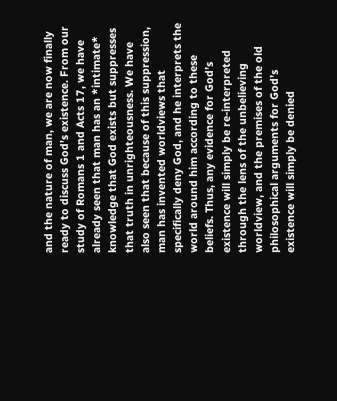and the nature of man, we are now finally ready to discuss God’s existence. From our study of Romans 1 and Acts 17, we have already seen that man has an *intimate* knowledge that God exists but suppresses that truth in unrighteousness. We have also seen that because of this suppression, man has invented worldviews that specifically deny God, and he interprets the world around him according to these beliefs. Thus, any evidence for God’s existence will simply be re-interpreted through the lens of the unbelieving worldview, and the premises of the old philosophical arguments for God’s existence will simply be denied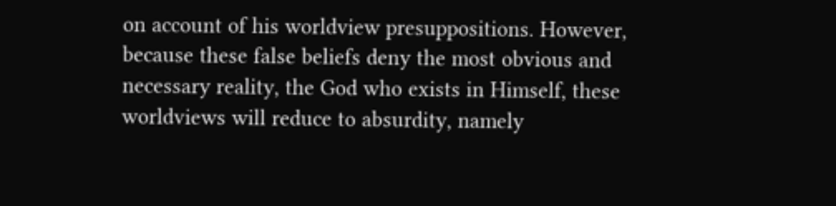on account of his worldview presuppositions. However, because these false beliefs deny the most obvious and necessary reality, the God who exists in Himself, these worldviews will reduce to absurdity, namely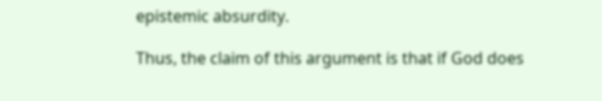epistemic absurdity.

Thus, the claim of this argument is that if God does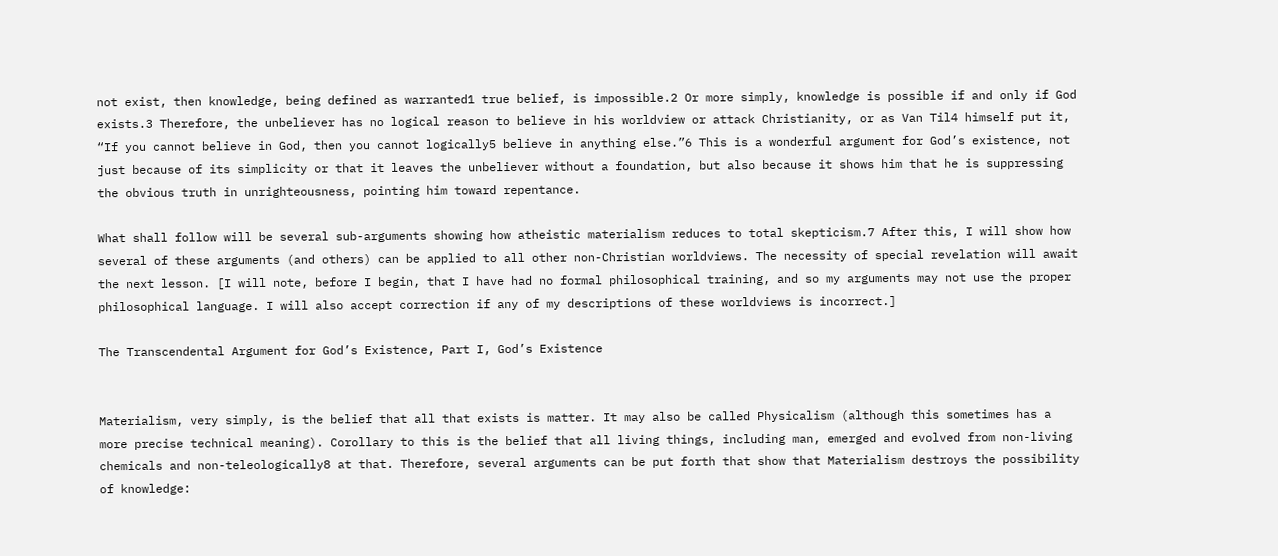not exist, then knowledge, being defined as warranted1 true belief, is impossible.2 Or more simply, knowledge is possible if and only if God exists.3 Therefore, the unbeliever has no logical reason to believe in his worldview or attack Christianity, or as Van Til4 himself put it, “If you cannot believe in God, then you cannot logically5 believe in anything else.”6 This is a wonderful argument for God’s existence, not just because of its simplicity or that it leaves the unbeliever without a foundation, but also because it shows him that he is suppressing the obvious truth in unrighteousness, pointing him toward repentance.

What shall follow will be several sub-arguments showing how atheistic materialism reduces to total skepticism.7 After this, I will show how several of these arguments (and others) can be applied to all other non-Christian worldviews. The necessity of special revelation will await the next lesson. [I will note, before I begin, that I have had no formal philosophical training, and so my arguments may not use the proper philosophical language. I will also accept correction if any of my descriptions of these worldviews is incorrect.]

The Transcendental Argument for God’s Existence, Part I, God’s Existence


Materialism, very simply, is the belief that all that exists is matter. It may also be called Physicalism (although this sometimes has a more precise technical meaning). Corollary to this is the belief that all living things, including man, emerged and evolved from non-living chemicals and non-teleologically8 at that. Therefore, several arguments can be put forth that show that Materialism destroys the possibility of knowledge: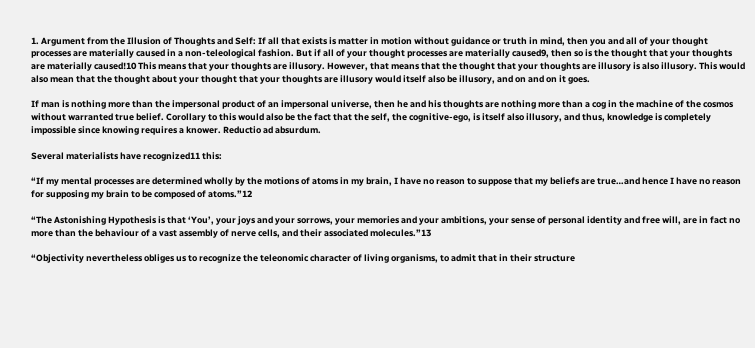1. Argument from the Illusion of Thoughts and Self: If all that exists is matter in motion without guidance or truth in mind, then you and all of your thought processes are materially caused in a non-teleological fashion. But if all of your thought processes are materially caused9, then so is the thought that your thoughts are materially caused!10 This means that your thoughts are illusory. However, that means that the thought that your thoughts are illusory is also illusory. This would also mean that the thought about your thought that your thoughts are illusory would itself also be illusory, and on and on it goes.

If man is nothing more than the impersonal product of an impersonal universe, then he and his thoughts are nothing more than a cog in the machine of the cosmos without warranted true belief. Corollary to this would also be the fact that the self, the cognitive-ego, is itself also illusory, and thus, knowledge is completely impossible since knowing requires a knower. Reductio ad absurdum.

Several materialists have recognized11 this:

“If my mental processes are determined wholly by the motions of atoms in my brain, I have no reason to suppose that my beliefs are true…and hence I have no reason for supposing my brain to be composed of atoms.”12

“The Astonishing Hypothesis is that ‘You’, your joys and your sorrows, your memories and your ambitions, your sense of personal identity and free will, are in fact no more than the behaviour of a vast assembly of nerve cells, and their associated molecules.”13

“Objectivity nevertheless obliges us to recognize the teleonomic character of living organisms, to admit that in their structure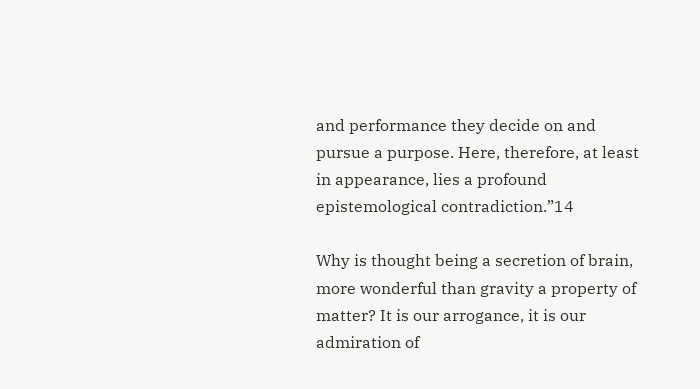and performance they decide on and pursue a purpose. Here, therefore, at least in appearance, lies a profound epistemological contradiction.”14

Why is thought being a secretion of brain, more wonderful than gravity a property of matter? It is our arrogance, it is our admiration of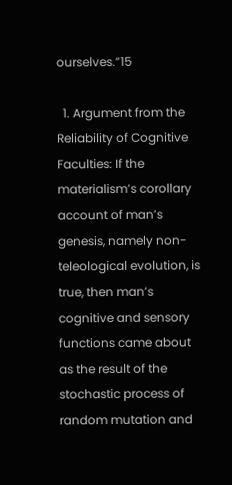ourselves.”15

  1. Argument from the Reliability of Cognitive Faculties: If the materialism’s corollary account of man’s genesis, namely non-teleological evolution, is true, then man’s cognitive and sensory functions came about as the result of the stochastic process of random mutation and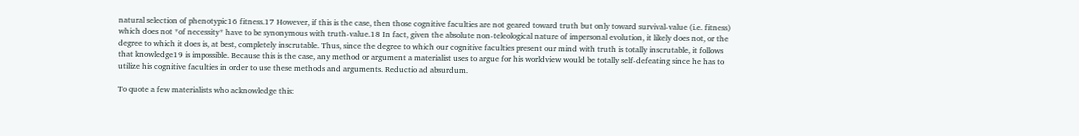natural selection of phenotypic16 fitness.17 However, if this is the case, then those cognitive faculties are not geared toward truth but only toward survival-value (i.e. fitness) which does not *of necessity* have to be synonymous with truth-value.18 In fact, given the absolute non-teleological nature of impersonal evolution, it likely does not, or the degree to which it does is, at best, completely inscrutable. Thus, since the degree to which our cognitive faculties present our mind with truth is totally inscrutable, it follows that knowledge19 is impossible. Because this is the case, any method or argument a materialist uses to argue for his worldview would be totally self-defeating since he has to utilize his cognitive faculties in order to use these methods and arguments. Reductio ad absurdum.

To quote a few materialists who acknowledge this: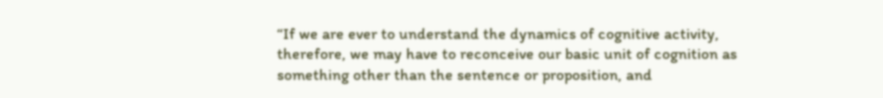“If we are ever to understand the dynamics of cognitive activity, therefore, we may have to reconceive our basic unit of cognition as something other than the sentence or proposition, and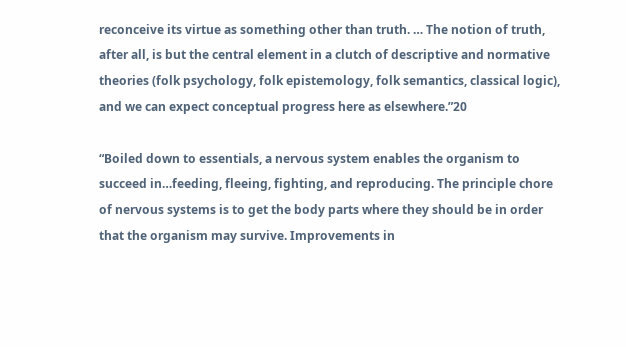reconceive its virtue as something other than truth. … The notion of truth, after all, is but the central element in a clutch of descriptive and normative theories (folk psychology, folk epistemology, folk semantics, classical logic), and we can expect conceptual progress here as elsewhere.”20

“Boiled down to essentials, a nervous system enables the organism to succeed in…feeding, fleeing, fighting, and reproducing. The principle chore of nervous systems is to get the body parts where they should be in order that the organism may survive. Improvements in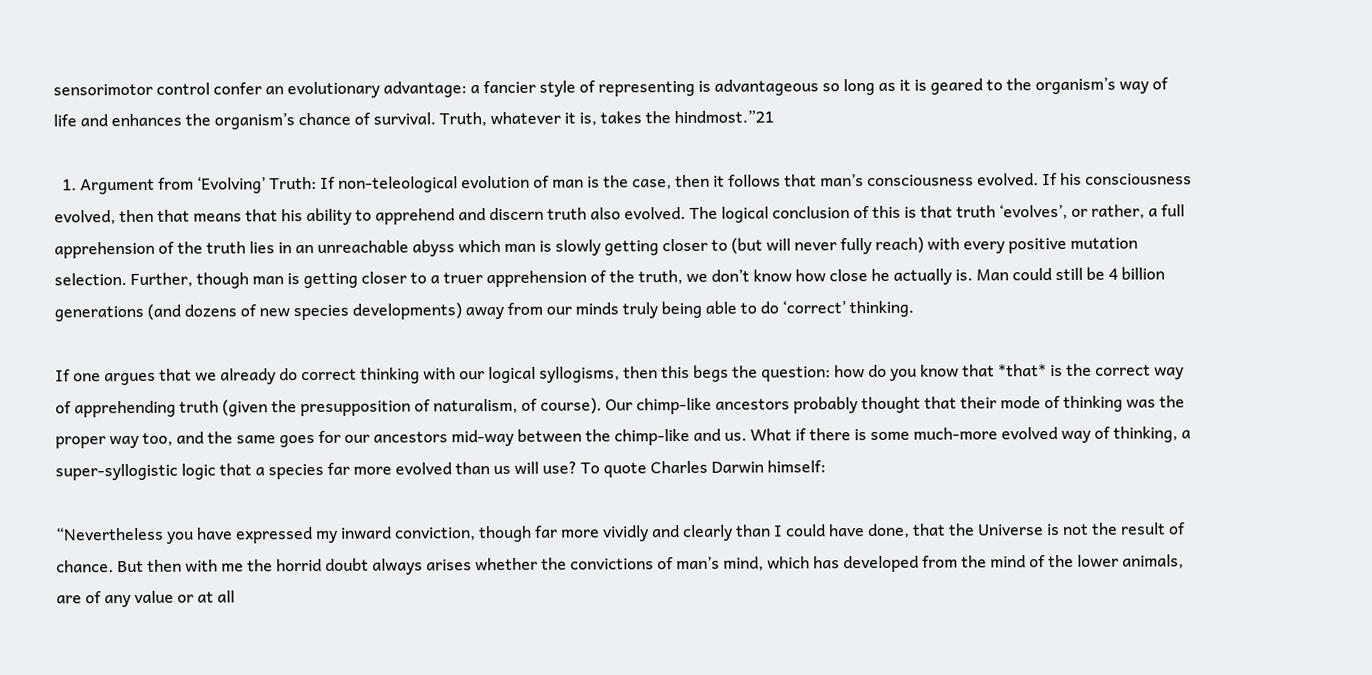sensorimotor control confer an evolutionary advantage: a fancier style of representing is advantageous so long as it is geared to the organism’s way of life and enhances the organism’s chance of survival. Truth, whatever it is, takes the hindmost.”21

  1. Argument from ‘Evolving’ Truth: If non-teleological evolution of man is the case, then it follows that man’s consciousness evolved. If his consciousness evolved, then that means that his ability to apprehend and discern truth also evolved. The logical conclusion of this is that truth ‘evolves’, or rather, a full apprehension of the truth lies in an unreachable abyss which man is slowly getting closer to (but will never fully reach) with every positive mutation selection. Further, though man is getting closer to a truer apprehension of the truth, we don’t know how close he actually is. Man could still be 4 billion generations (and dozens of new species developments) away from our minds truly being able to do ‘correct’ thinking.

If one argues that we already do correct thinking with our logical syllogisms, then this begs the question: how do you know that *that* is the correct way of apprehending truth (given the presupposition of naturalism, of course). Our chimp-like ancestors probably thought that their mode of thinking was the proper way too, and the same goes for our ancestors mid-way between the chimp-like and us. What if there is some much-more evolved way of thinking, a super-syllogistic logic that a species far more evolved than us will use? To quote Charles Darwin himself:

“Nevertheless you have expressed my inward conviction, though far more vividly and clearly than I could have done, that the Universe is not the result of chance. But then with me the horrid doubt always arises whether the convictions of man’s mind, which has developed from the mind of the lower animals, are of any value or at all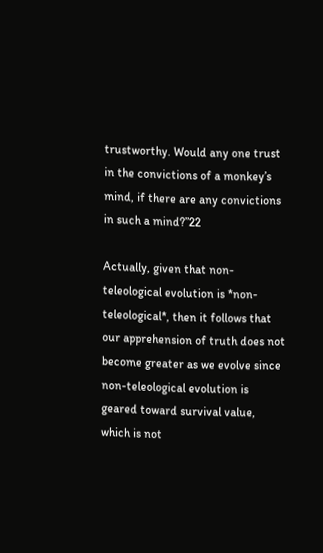trustworthy. Would any one trust in the convictions of a monkey’s mind, if there are any convictions in such a mind?”22

Actually, given that non-teleological evolution is *non-teleological*, then it follows that our apprehension of truth does not become greater as we evolve since non-teleological evolution is geared toward survival value, which is not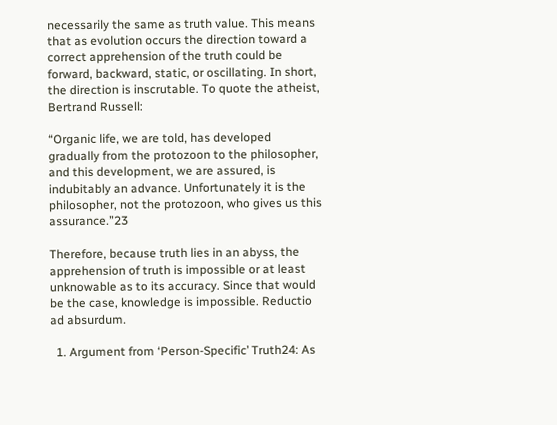necessarily the same as truth value. This means that as evolution occurs the direction toward a correct apprehension of the truth could be forward, backward, static, or oscillating. In short, the direction is inscrutable. To quote the atheist, Bertrand Russell:

“Organic life, we are told, has developed gradually from the protozoon to the philosopher, and this development, we are assured, is indubitably an advance. Unfortunately it is the philosopher, not the protozoon, who gives us this assurance.”23

Therefore, because truth lies in an abyss, the apprehension of truth is impossible or at least unknowable as to its accuracy. Since that would be the case, knowledge is impossible. Reductio ad absurdum.

  1. Argument from ‘Person-Specific’ Truth24: As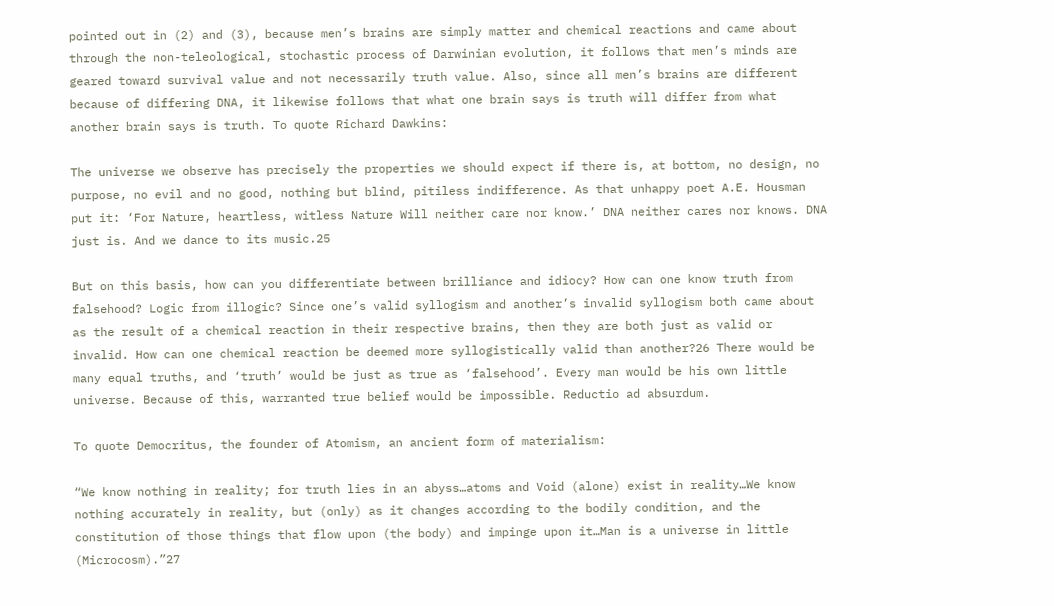pointed out in (2) and (3), because men’s brains are simply matter and chemical reactions and came about through the non-teleological, stochastic process of Darwinian evolution, it follows that men’s minds are geared toward survival value and not necessarily truth value. Also, since all men’s brains are different because of differing DNA, it likewise follows that what one brain says is truth will differ from what another brain says is truth. To quote Richard Dawkins:

The universe we observe has precisely the properties we should expect if there is, at bottom, no design, no purpose, no evil and no good, nothing but blind, pitiless indifference. As that unhappy poet A.E. Housman put it: ‘For Nature, heartless, witless Nature Will neither care nor know.’ DNA neither cares nor knows. DNA just is. And we dance to its music.25

But on this basis, how can you differentiate between brilliance and idiocy? How can one know truth from falsehood? Logic from illogic? Since one’s valid syllogism and another’s invalid syllogism both came about as the result of a chemical reaction in their respective brains, then they are both just as valid or invalid. How can one chemical reaction be deemed more syllogistically valid than another?26 There would be many equal truths, and ‘truth’ would be just as true as ‘falsehood’. Every man would be his own little universe. Because of this, warranted true belief would be impossible. Reductio ad absurdum.

To quote Democritus, the founder of Atomism, an ancient form of materialism:

“We know nothing in reality; for truth lies in an abyss…atoms and Void (alone) exist in reality…We know nothing accurately in reality, but (only) as it changes according to the bodily condition, and the constitution of those things that flow upon (the body) and impinge upon it…Man is a universe in little (Microcosm).”27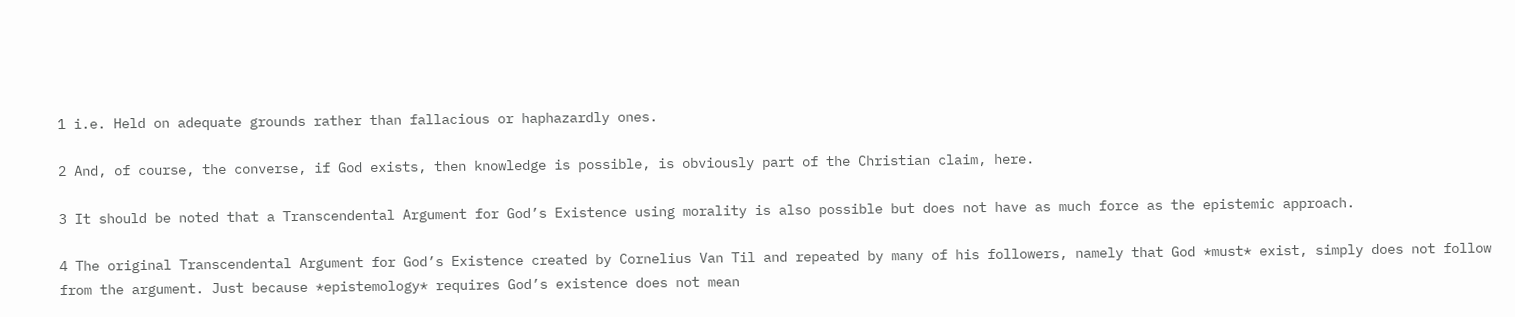1 i.e. Held on adequate grounds rather than fallacious or haphazardly ones.

2 And, of course, the converse, if God exists, then knowledge is possible, is obviously part of the Christian claim, here.

3 It should be noted that a Transcendental Argument for God’s Existence using morality is also possible but does not have as much force as the epistemic approach.

4 The original Transcendental Argument for God’s Existence created by Cornelius Van Til and repeated by many of his followers, namely that God *must* exist, simply does not follow from the argument. Just because *epistemology* requires God’s existence does not mean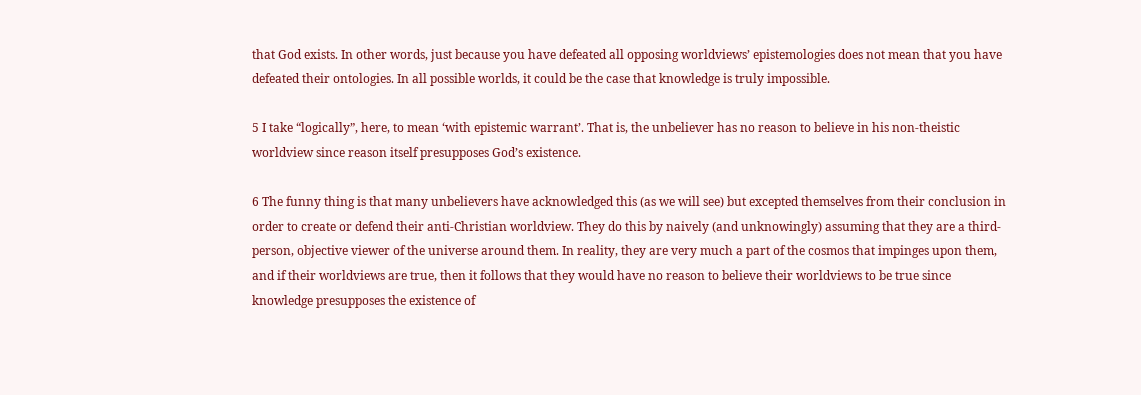that God exists. In other words, just because you have defeated all opposing worldviews’ epistemologies does not mean that you have defeated their ontologies. In all possible worlds, it could be the case that knowledge is truly impossible.

5 I take “logically”, here, to mean ‘with epistemic warrant’. That is, the unbeliever has no reason to believe in his non-theistic worldview since reason itself presupposes God’s existence.

6 The funny thing is that many unbelievers have acknowledged this (as we will see) but excepted themselves from their conclusion in order to create or defend their anti-Christian worldview. They do this by naively (and unknowingly) assuming that they are a third-person, objective viewer of the universe around them. In reality, they are very much a part of the cosmos that impinges upon them, and if their worldviews are true, then it follows that they would have no reason to believe their worldviews to be true since knowledge presupposes the existence of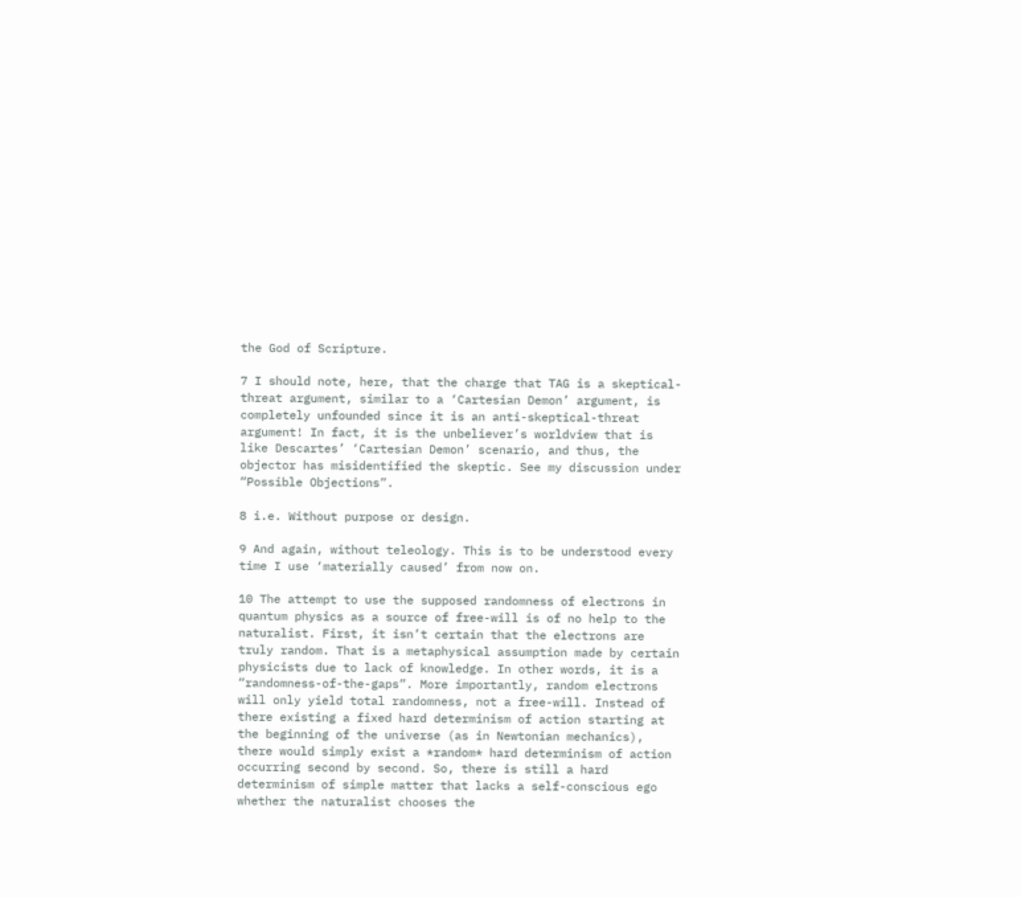the God of Scripture.

7 I should note, here, that the charge that TAG is a skeptical-threat argument, similar to a ‘Cartesian Demon’ argument, is completely unfounded since it is an anti-skeptical-threat argument! In fact, it is the unbeliever’s worldview that is like Descartes’ ‘Cartesian Demon’ scenario, and thus, the objector has misidentified the skeptic. See my discussion under “Possible Objections”.

8 i.e. Without purpose or design.

9 And again, without teleology. This is to be understood every time I use ‘materially caused’ from now on.

10 The attempt to use the supposed randomness of electrons in quantum physics as a source of free-will is of no help to the naturalist. First, it isn’t certain that the electrons are truly random. That is a metaphysical assumption made by certain physicists due to lack of knowledge. In other words, it is a “randomness-of-the-gaps”. More importantly, random electrons will only yield total randomness, not a free-will. Instead of there existing a fixed hard determinism of action starting at the beginning of the universe (as in Newtonian mechanics), there would simply exist a *random* hard determinism of action occurring second by second. So, there is still a hard determinism of simple matter that lacks a self-conscious ego whether the naturalist chooses the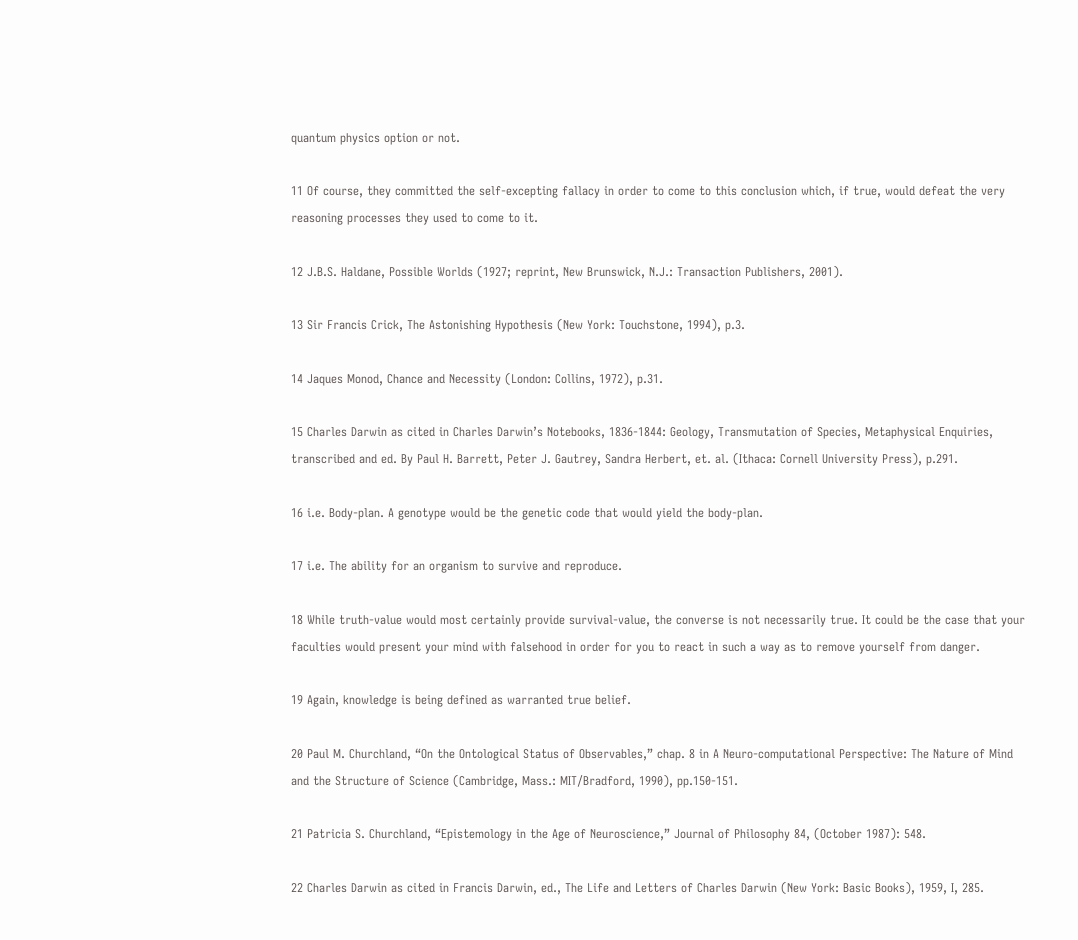quantum physics option or not.

11 Of course, they committed the self-excepting fallacy in order to come to this conclusion which, if true, would defeat the very reasoning processes they used to come to it.

12 J.B.S. Haldane, Possible Worlds (1927; reprint, New Brunswick, N.J.: Transaction Publishers, 2001).

13 Sir Francis Crick, The Astonishing Hypothesis (New York: Touchstone, 1994), p.3.

14 Jaques Monod, Chance and Necessity (London: Collins, 1972), p.31.

15 Charles Darwin as cited in Charles Darwin’s Notebooks, 1836-1844: Geology, Transmutation of Species, Metaphysical Enquiries, transcribed and ed. By Paul H. Barrett, Peter J. Gautrey, Sandra Herbert, et. al. (Ithaca: Cornell University Press), p.291.

16 i.e. Body-plan. A genotype would be the genetic code that would yield the body-plan.

17 i.e. The ability for an organism to survive and reproduce.

18 While truth-value would most certainly provide survival-value, the converse is not necessarily true. It could be the case that your faculties would present your mind with falsehood in order for you to react in such a way as to remove yourself from danger.

19 Again, knowledge is being defined as warranted true belief.

20 Paul M. Churchland, “On the Ontological Status of Observables,” chap. 8 in A Neuro-computational Perspective: The Nature of Mind and the Structure of Science (Cambridge, Mass.: MIT/Bradford, 1990), pp.150-151.

21 Patricia S. Churchland, “Epistemology in the Age of Neuroscience,” Journal of Philosophy 84, (October 1987): 548.

22 Charles Darwin as cited in Francis Darwin, ed., The Life and Letters of Charles Darwin (New York: Basic Books), 1959, I, 285.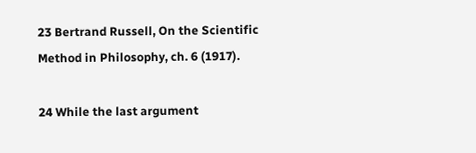23 Bertrand Russell, On the Scientific Method in Philosophy, ch. 6 (1917).

24 While the last argument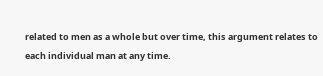related to men as a whole but over time, this argument relates to each individual man at any time.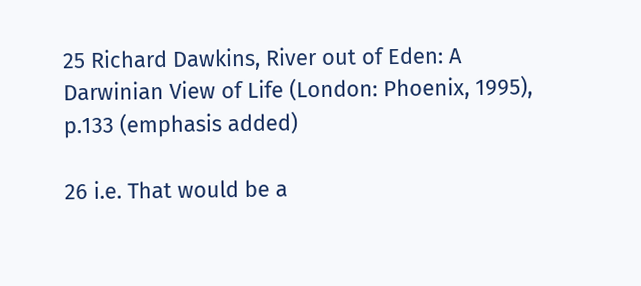25 Richard Dawkins, River out of Eden: A Darwinian View of Life (London: Phoenix, 1995), p.133 (emphasis added)

26 i.e. That would be a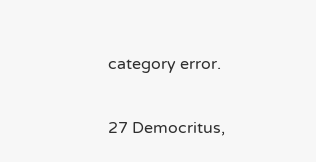category error.

27 Democritus,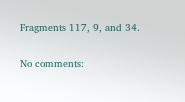Fragments 117, 9, and 34.

No comments: